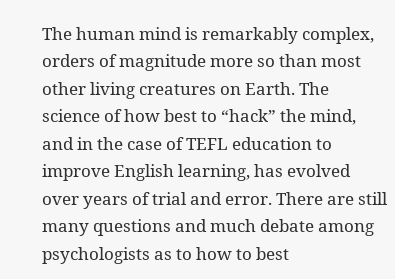The human mind is remarkably complex, orders of magnitude more so than most other living creatures on Earth. The science of how best to “hack” the mind, and in the case of TEFL education to improve English learning, has evolved over years of trial and error. There are still many questions and much debate among psychologists as to how to best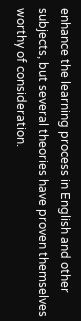enhance the learning process in English and other subjects, but several theories have proven themselves worthy of consideration.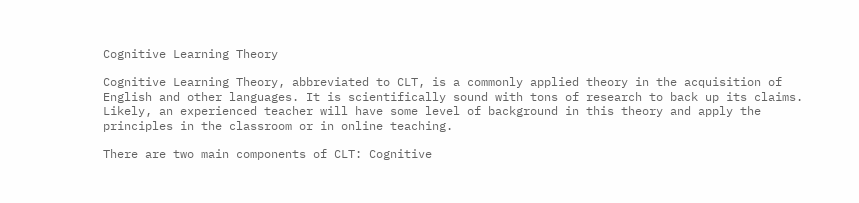Cognitive Learning Theory

Cognitive Learning Theory, abbreviated to CLT, is a commonly applied theory in the acquisition of English and other languages. It is scientifically sound with tons of research to back up its claims. Likely, an experienced teacher will have some level of background in this theory and apply the principles in the classroom or in online teaching.

There are two main components of CLT: Cognitive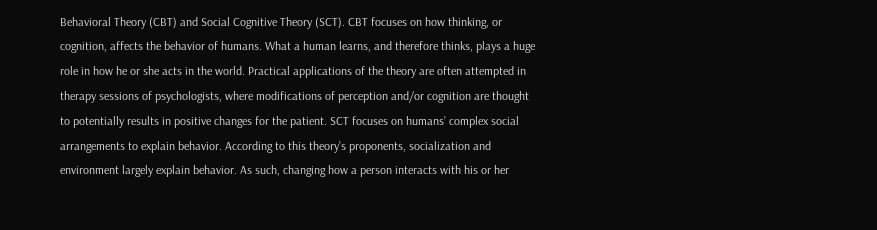Behavioral Theory (CBT) and Social Cognitive Theory (SCT). CBT focuses on how thinking, or cognition, affects the behavior of humans. What a human learns, and therefore thinks, plays a huge role in how he or she acts in the world. Practical applications of the theory are often attempted in therapy sessions of psychologists, where modifications of perception and/or cognition are thought to potentially results in positive changes for the patient. SCT focuses on humans’ complex social arrangements to explain behavior. According to this theory’s proponents, socialization and environment largely explain behavior. As such, changing how a person interacts with his or her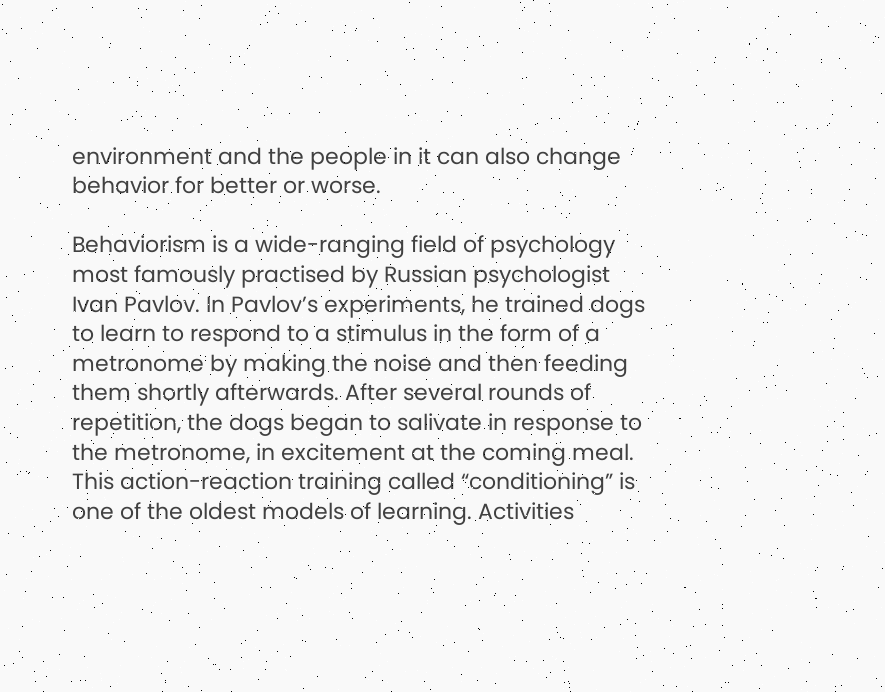environment and the people in it can also change behavior for better or worse.

Behaviorism is a wide-ranging field of psychology most famously practised by Russian psychologist Ivan Pavlov. In Pavlov’s experiments, he trained dogs to learn to respond to a stimulus in the form of a metronome by making the noise and then feeding them shortly afterwards. After several rounds of repetition, the dogs began to salivate in response to the metronome, in excitement at the coming meal. This action-reaction training called “conditioning” is one of the oldest models of learning. Activities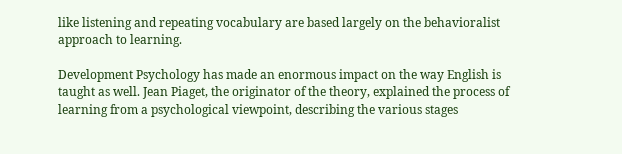like listening and repeating vocabulary are based largely on the behavioralist approach to learning.

Development Psychology has made an enormous impact on the way English is taught as well. Jean Piaget, the originator of the theory, explained the process of learning from a psychological viewpoint, describing the various stages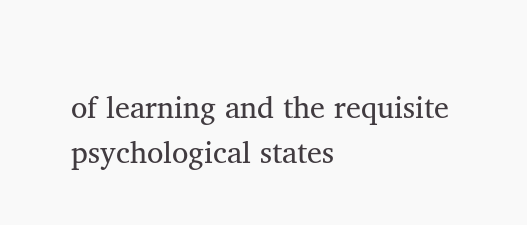of learning and the requisite psychological states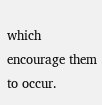which encourage them to occur.